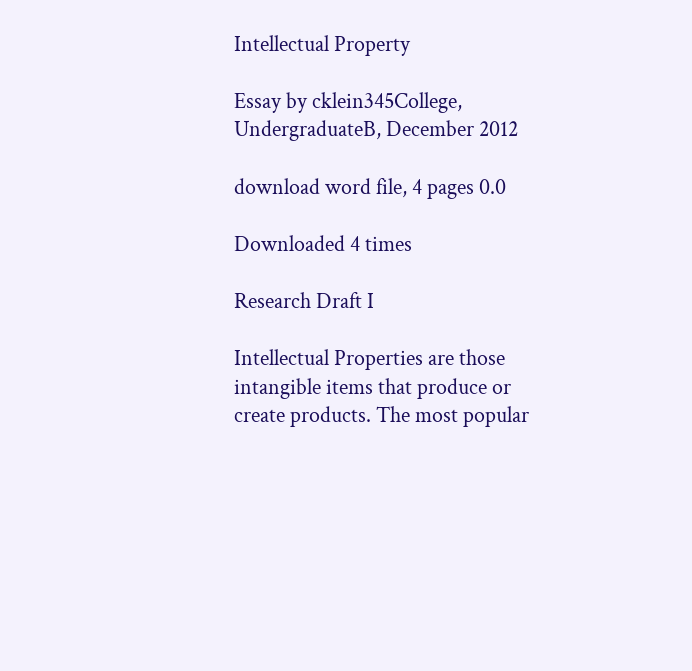Intellectual Property

Essay by cklein345College, UndergraduateB, December 2012

download word file, 4 pages 0.0

Downloaded 4 times

Research Draft I

Intellectual Properties are those intangible items that produce or create products. The most popular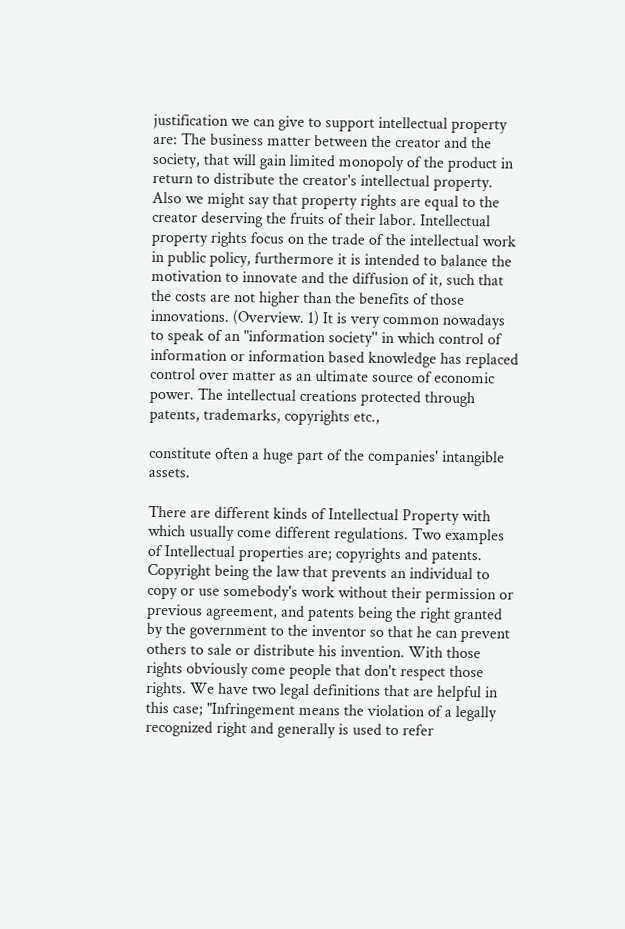justification we can give to support intellectual property are: The business matter between the creator and the society, that will gain limited monopoly of the product in return to distribute the creator's intellectual property. Also we might say that property rights are equal to the creator deserving the fruits of their labor. Intellectual property rights focus on the trade of the intellectual work in public policy, furthermore it is intended to balance the motivation to innovate and the diffusion of it, such that the costs are not higher than the benefits of those innovations. (Overview. 1) It is very common nowadays to speak of an "information society'' in which control of information or information based knowledge has replaced control over matter as an ultimate source of economic power. The intellectual creations protected through patents, trademarks, copyrights etc.,

constitute often a huge part of the companies' intangible assets.

There are different kinds of Intellectual Property with which usually come different regulations. Two examples of Intellectual properties are; copyrights and patents. Copyright being the law that prevents an individual to copy or use somebody's work without their permission or previous agreement, and patents being the right granted by the government to the inventor so that he can prevent others to sale or distribute his invention. With those rights obviously come people that don't respect those rights. We have two legal definitions that are helpful in this case; "Infringement means the violation of a legally recognized right and generally is used to refer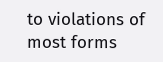to violations of most forms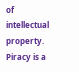of intellectual property. Piracy is a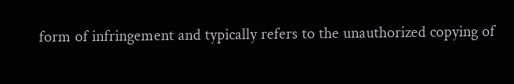form of infringement and typically refers to the unauthorized copying of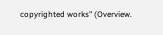copyrighted works" (Overview.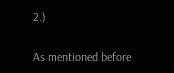2.)

As mentioned before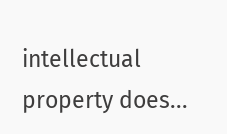intellectual property does...